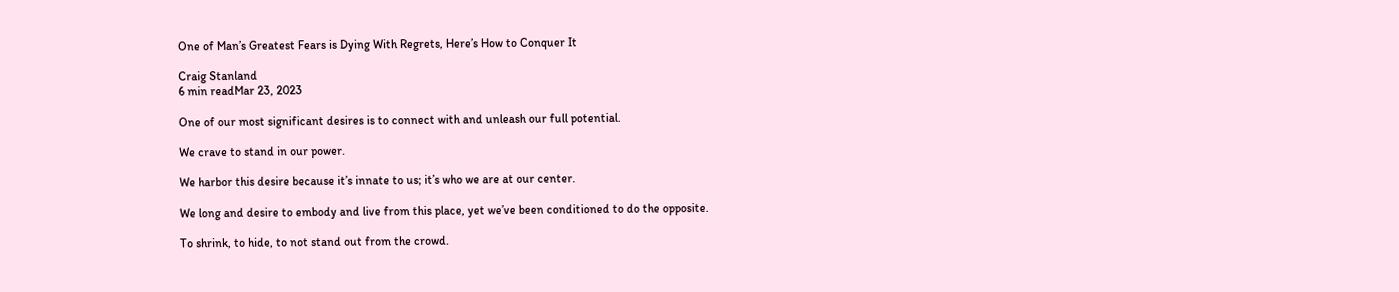One of Man’s Greatest Fears is Dying With Regrets, Here’s How to Conquer It

Craig Stanland
6 min readMar 23, 2023

One of our most significant desires is to connect with and unleash our full potential.

We crave to stand in our power.

We harbor this desire because it’s innate to us; it’s who we are at our center.

We long and desire to embody and live from this place, yet we’ve been conditioned to do the opposite.

To shrink, to hide, to not stand out from the crowd.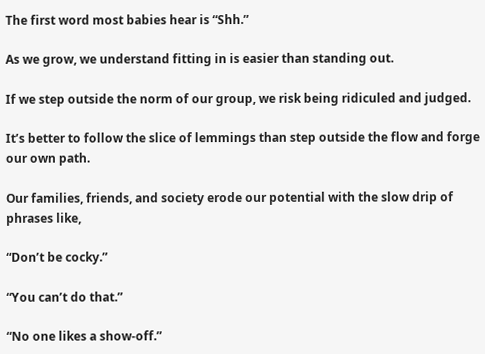The first word most babies hear is “Shh.”

As we grow, we understand fitting in is easier than standing out.

If we step outside the norm of our group, we risk being ridiculed and judged.

It’s better to follow the slice of lemmings than step outside the flow and forge our own path.

Our families, friends, and society erode our potential with the slow drip of phrases like,

“Don’t be cocky.”

“You can’t do that.”

“No one likes a show-off.”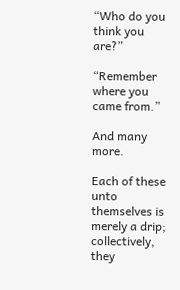“Who do you think you are?”

“Remember where you came from.”

And many more.

Each of these unto themselves is merely a drip; collectively, they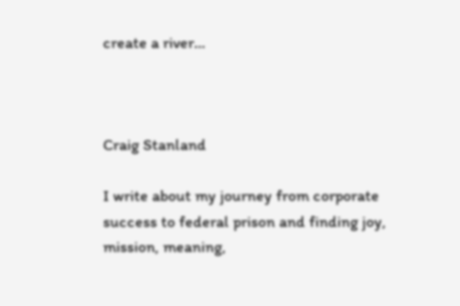create a river…



Craig Stanland

I write about my journey from corporate success to federal prison and finding joy, mission, meaning,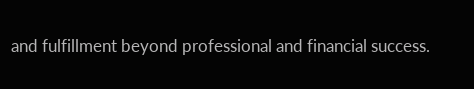and fulfillment beyond professional and financial success.